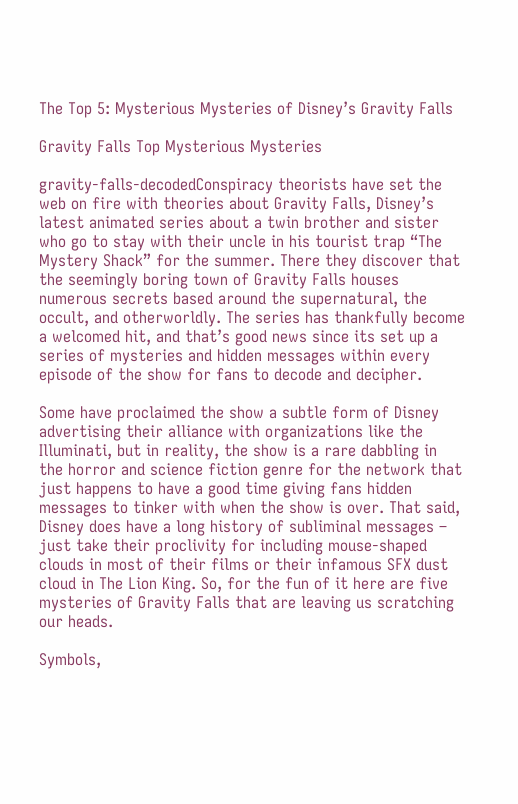The Top 5: Mysterious Mysteries of Disney’s Gravity Falls

Gravity Falls Top Mysterious Mysteries

gravity-falls-decodedConspiracy theorists have set the web on fire with theories about Gravity Falls, Disney’s latest animated series about a twin brother and sister who go to stay with their uncle in his tourist trap “The Mystery Shack” for the summer. There they discover that the seemingly boring town of Gravity Falls houses numerous secrets based around the supernatural, the occult, and otherworldly. The series has thankfully become a welcomed hit, and that’s good news since its set up a series of mysteries and hidden messages within every episode of the show for fans to decode and decipher.

Some have proclaimed the show a subtle form of Disney advertising their alliance with organizations like the Illuminati, but in reality, the show is a rare dabbling in the horror and science fiction genre for the network that just happens to have a good time giving fans hidden messages to tinker with when the show is over. That said, Disney does have a long history of subliminal messages – just take their proclivity for including mouse-shaped clouds in most of their films or their infamous SFX dust cloud in The Lion King. So, for the fun of it here are five mysteries of Gravity Falls that are leaving us scratching our heads.

Symbols,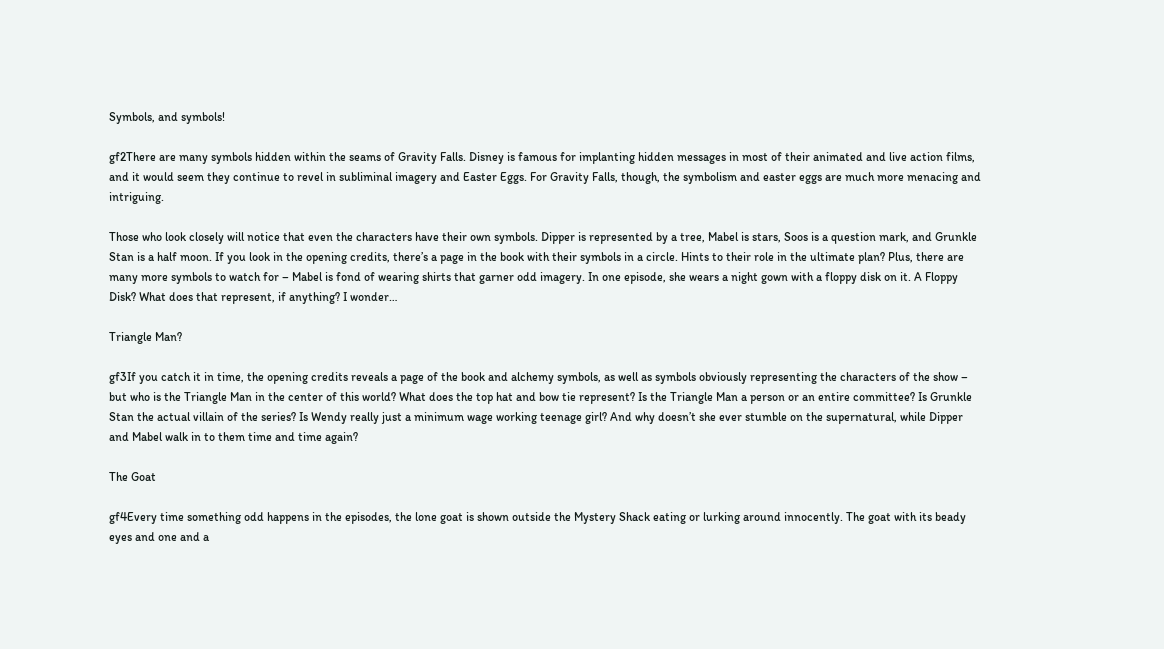Symbols, and symbols!

gf2There are many symbols hidden within the seams of Gravity Falls. Disney is famous for implanting hidden messages in most of their animated and live action films, and it would seem they continue to revel in subliminal imagery and Easter Eggs. For Gravity Falls, though, the symbolism and easter eggs are much more menacing and intriguing.

Those who look closely will notice that even the characters have their own symbols. Dipper is represented by a tree, Mabel is stars, Soos is a question mark, and Grunkle Stan is a half moon. If you look in the opening credits, there’s a page in the book with their symbols in a circle. Hints to their role in the ultimate plan? Plus, there are many more symbols to watch for – Mabel is fond of wearing shirts that garner odd imagery. In one episode, she wears a night gown with a floppy disk on it. A Floppy Disk? What does that represent, if anything? I wonder…

Triangle Man?

gf3If you catch it in time, the opening credits reveals a page of the book and alchemy symbols, as well as symbols obviously representing the characters of the show – but who is the Triangle Man in the center of this world? What does the top hat and bow tie represent? Is the Triangle Man a person or an entire committee? Is Grunkle Stan the actual villain of the series? Is Wendy really just a minimum wage working teenage girl? And why doesn’t she ever stumble on the supernatural, while Dipper and Mabel walk in to them time and time again?

The Goat

gf4Every time something odd happens in the episodes, the lone goat is shown outside the Mystery Shack eating or lurking around innocently. The goat with its beady eyes and one and a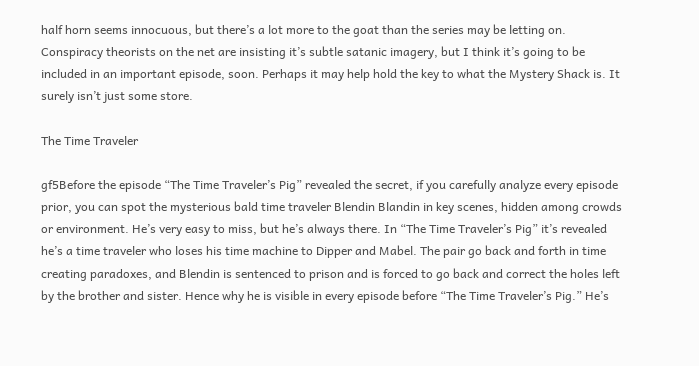half horn seems innocuous, but there’s a lot more to the goat than the series may be letting on. Conspiracy theorists on the net are insisting it’s subtle satanic imagery, but I think it’s going to be included in an important episode, soon. Perhaps it may help hold the key to what the Mystery Shack is. It surely isn’t just some store.

The Time Traveler

gf5Before the episode “The Time Traveler’s Pig” revealed the secret, if you carefully analyze every episode prior, you can spot the mysterious bald time traveler Blendin Blandin in key scenes, hidden among crowds or environment. He’s very easy to miss, but he’s always there. In “The Time Traveler’s Pig” it’s revealed he’s a time traveler who loses his time machine to Dipper and Mabel. The pair go back and forth in time creating paradoxes, and Blendin is sentenced to prison and is forced to go back and correct the holes left by the brother and sister. Hence why he is visible in every episode before “The Time Traveler’s Pig.” He’s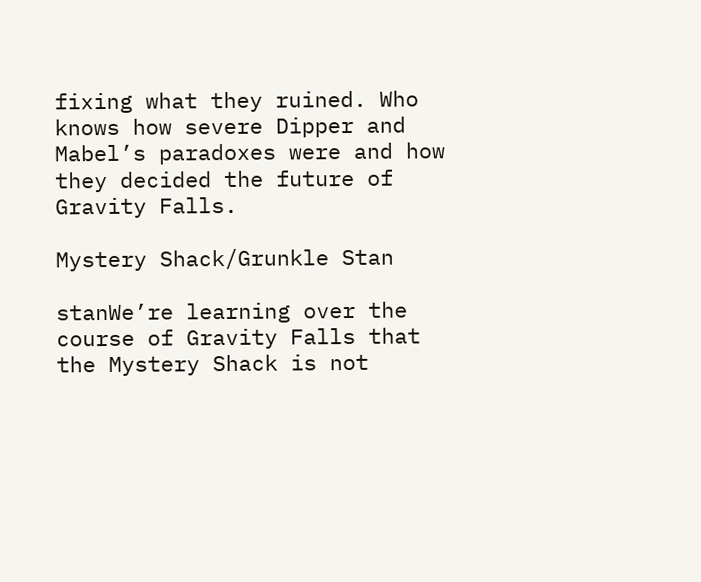fixing what they ruined. Who knows how severe Dipper and Mabel’s paradoxes were and how they decided the future of Gravity Falls.

Mystery Shack/Grunkle Stan

stanWe’re learning over the course of Gravity Falls that the Mystery Shack is not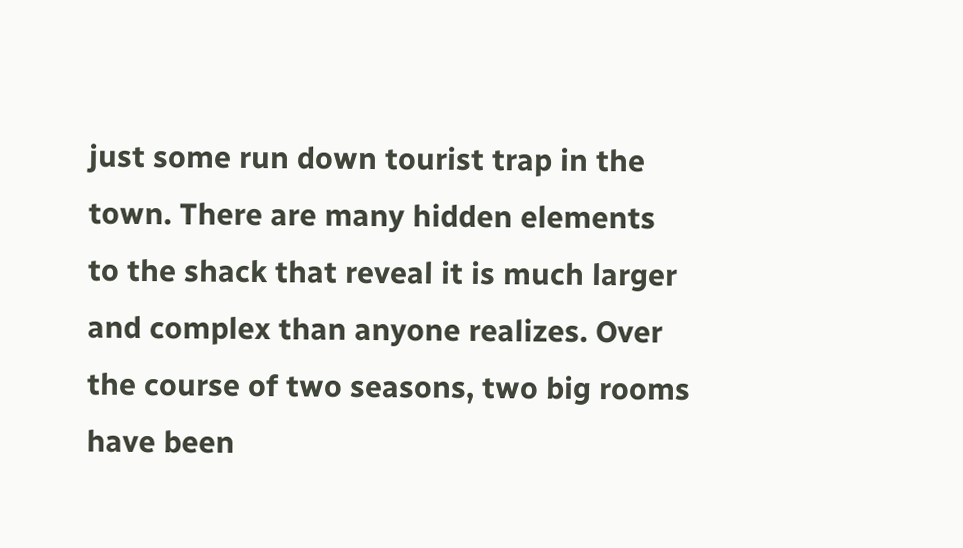just some run down tourist trap in the town. There are many hidden elements to the shack that reveal it is much larger and complex than anyone realizes. Over the course of two seasons, two big rooms have been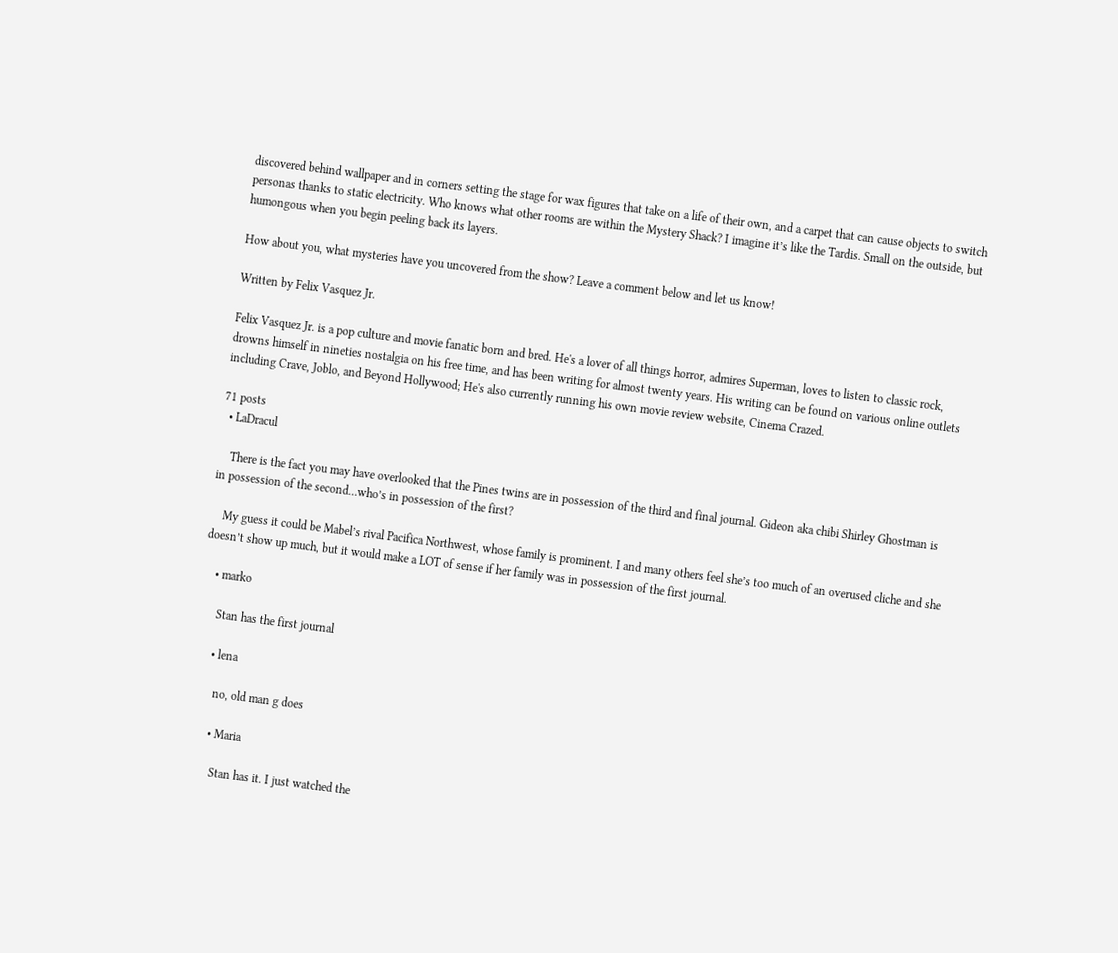discovered behind wallpaper and in corners setting the stage for wax figures that take on a life of their own, and a carpet that can cause objects to switch personas thanks to static electricity. Who knows what other rooms are within the Mystery Shack? I imagine it’s like the Tardis. Small on the outside, but humongous when you begin peeling back its layers.

How about you, what mysteries have you uncovered from the show? Leave a comment below and let us know!

Written by Felix Vasquez Jr.

Felix Vasquez Jr. is a pop culture and movie fanatic born and bred. He's a lover of all things horror, admires Superman, loves to listen to classic rock, drowns himself in nineties nostalgia on his free time, and has been writing for almost twenty years. His writing can be found on various online outlets including Crave, Joblo, and Beyond Hollywood; He's also currently running his own movie review website, Cinema Crazed.

71 posts
  • LaDracul

    There is the fact you may have overlooked that the Pines twins are in possession of the third and final journal. Gideon aka chibi Shirley Ghostman is in possession of the second…who’s in possession of the first?

    My guess it could be Mabel’s rival Pacifica Northwest, whose family is prominent. I and many others feel she’s too much of an overused cliche and she doesn’t show up much, but it would make a LOT of sense if her family was in possession of the first journal.

    • marko

      Stan has the first journal

      • lena

        no, old man g does

        • Maria

          Stan has it. I just watched the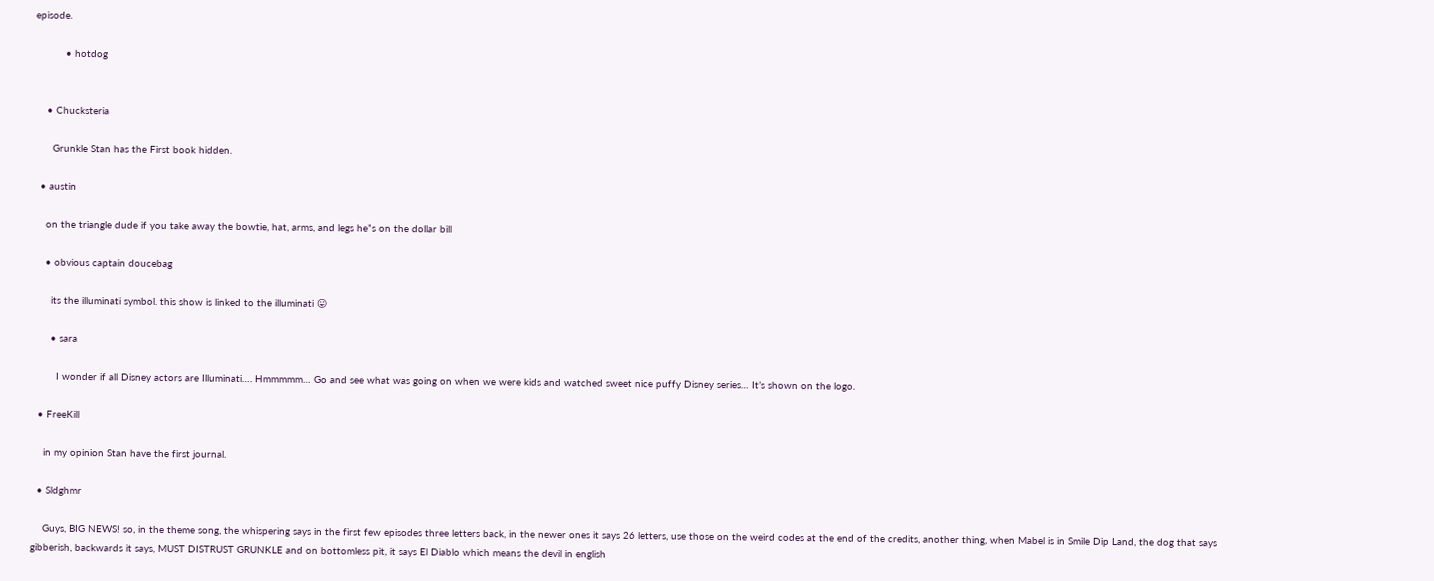episode.

          • hotdog


    • Chucksteria

      Grunkle Stan has the First book hidden.

  • austin

    on the triangle dude if you take away the bowtie, hat, arms, and legs he”s on the dollar bill

    • obvious captain doucebag

      its the illuminati symbol. this show is linked to the illuminati 😛

      • sara

        I wonder if all Disney actors are Illuminati…. Hmmmmm… Go and see what was going on when we were kids and watched sweet nice puffy Disney series… It’s shown on the logo.

  • FreeKill

    in my opinion Stan have the first journal.

  • Sldghmr

    Guys, BIG NEWS! so, in the theme song, the whispering says in the first few episodes three letters back, in the newer ones it says 26 letters, use those on the weird codes at the end of the credits, another thing, when Mabel is in Smile Dip Land, the dog that says gibberish, backwards it says, MUST DISTRUST GRUNKLE and on bottomless pit, it says El Diablo which means the devil in english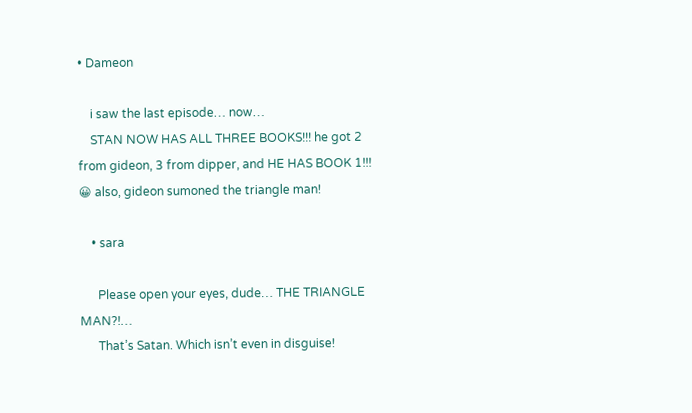• Dameon

    i saw the last episode… now…
    STAN NOW HAS ALL THREE BOOKS!!! he got 2 from gideon, 3 from dipper, and HE HAS BOOK 1!!! 😀 also, gideon sumoned the triangle man!

    • sara

      Please open your eyes, dude… THE TRIANGLE MAN?!…
      That’s Satan. Which isn’t even in disguise!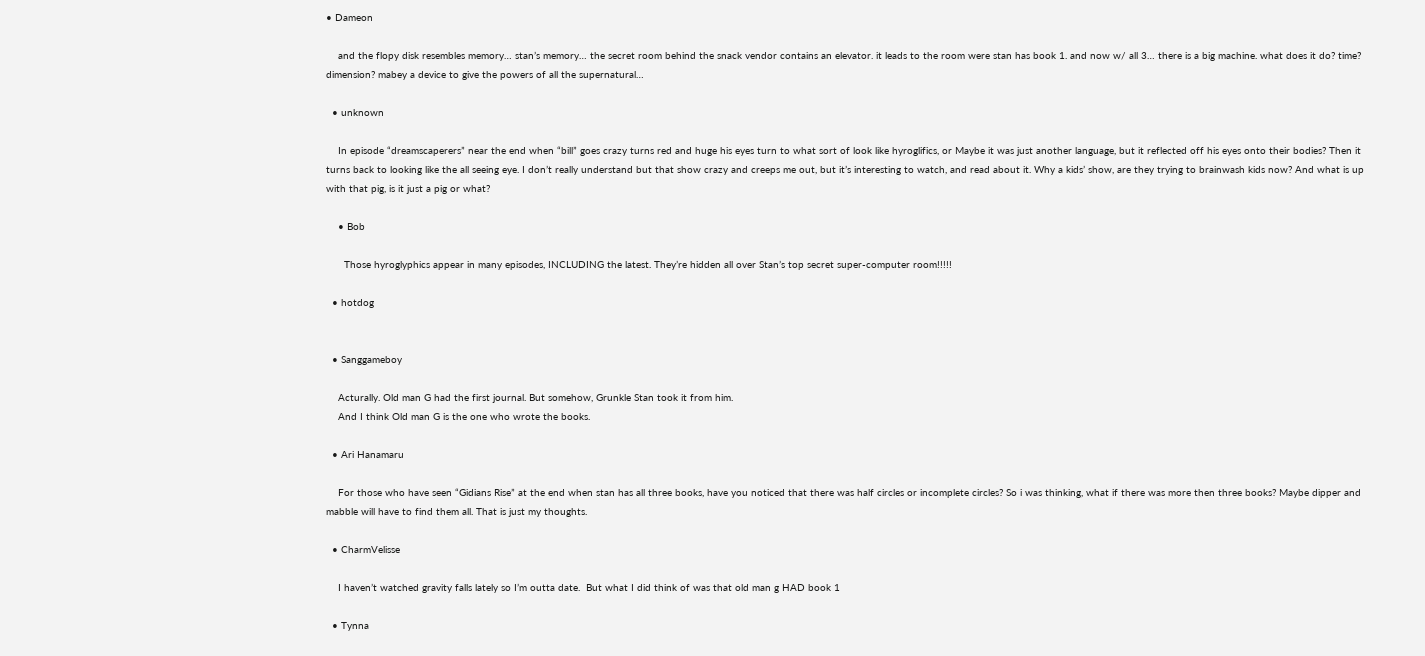• Dameon

    and the flopy disk resembles memory… stan’s memory… the secret room behind the snack vendor contains an elevator. it leads to the room were stan has book 1. and now w/ all 3… there is a big machine. what does it do? time? dimension? mabey a device to give the powers of all the supernatural…

  • unknown

    In episode “dreamscaperers” near the end when “bill” goes crazy turns red and huge his eyes turn to what sort of look like hyroglifics, or Maybe it was just another language, but it reflected off his eyes onto their bodies? Then it turns back to looking like the all seeing eye. I don’t really understand but that show crazy and creeps me out, but it’s interesting to watch, and read about it. Why a kids’ show, are they trying to brainwash kids now? And what is up with that pig, is it just a pig or what?

    • Bob

      Those hyroglyphics appear in many episodes, INCLUDING the latest. They’re hidden all over Stan’s top secret super-computer room!!!!!

  • hotdog


  • Sanggameboy

    Acturally. Old man G had the first journal. But somehow, Grunkle Stan took it from him.
    And I think Old man G is the one who wrote the books.

  • Ari Hanamaru

    For those who have seen “Gidians Rise” at the end when stan has all three books, have you noticed that there was half circles or incomplete circles? So i was thinking, what if there was more then three books? Maybe dipper and mabble will have to find them all. That is just my thoughts.

  • CharmVelisse

    I haven’t watched gravity falls lately so I’m outta date.  But what I did think of was that old man g HAD book 1

  • Tynna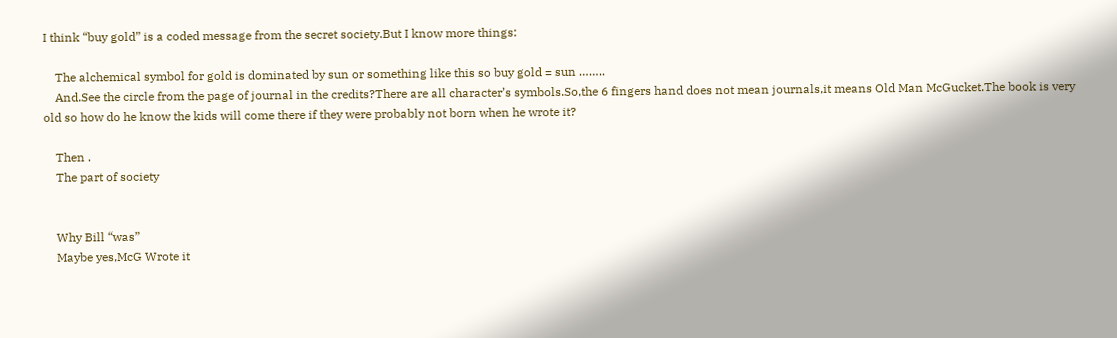I think “buy gold” is a coded message from the secret society.But I know more things:

    The alchemical symbol for gold is dominated by sun or something like this so buy gold = sun ……..
    And.See the circle from the page of journal in the credits?There are all character’s symbols.So,the 6 fingers hand does not mean journals,it means Old Man McGucket.The book is very old so how do he know the kids will come there if they were probably not born when he wrote it?

    Then .
    The part of society


    Why Bill “was”
    Maybe yes,McG Wrote it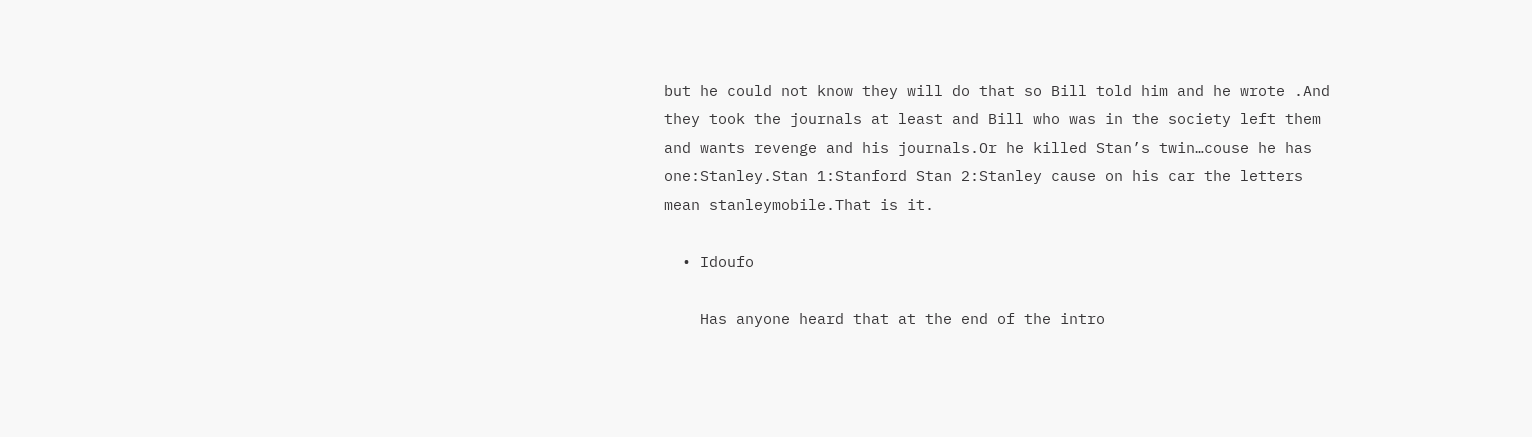but he could not know they will do that so Bill told him and he wrote .And they took the journals at least and Bill who was in the society left them and wants revenge and his journals.Or he killed Stan’s twin…couse he has one:Stanley.Stan 1:Stanford Stan 2:Stanley cause on his car the letters mean stanleymobile.That is it.

  • Idoufo

    Has anyone heard that at the end of the intro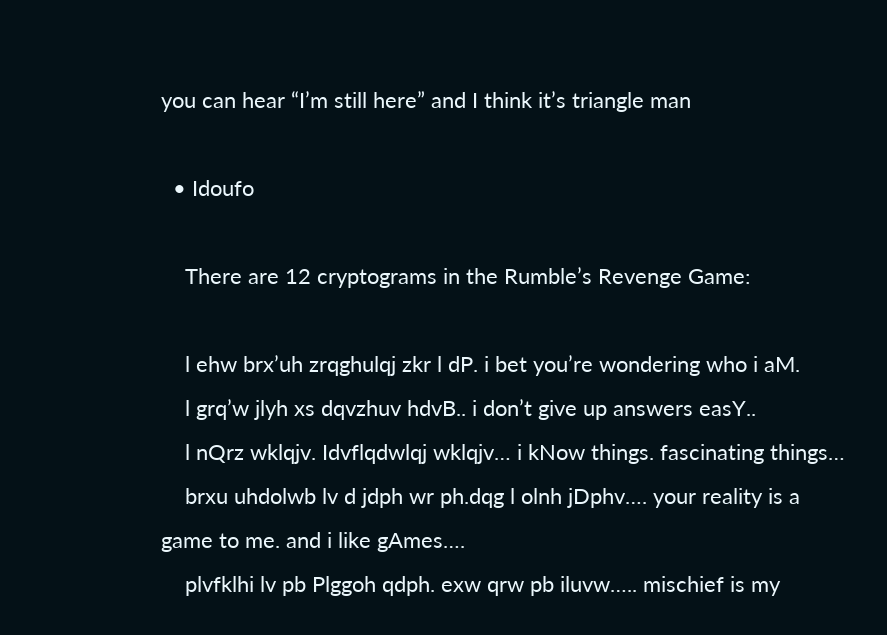you can hear “I’m still here” and I think it’s triangle man

  • Idoufo

    There are 12 cryptograms in the Rumble’s Revenge Game:

    l ehw brx’uh zrqghulqj zkr l dP. i bet you’re wondering who i aM.
    l grq’w jlyh xs dqvzhuv hdvB.. i don’t give up answers easY..
    l nQrz wklqjv. Idvflqdwlqj wklqjv… i kNow things. fascinating things…
    brxu uhdolwb lv d jdph wr ph.dqg l olnh jDphv…. your reality is a game to me. and i like gAmes….
    plvfklhi lv pb Plggoh qdph. exw qrw pb iluvw….. mischief is my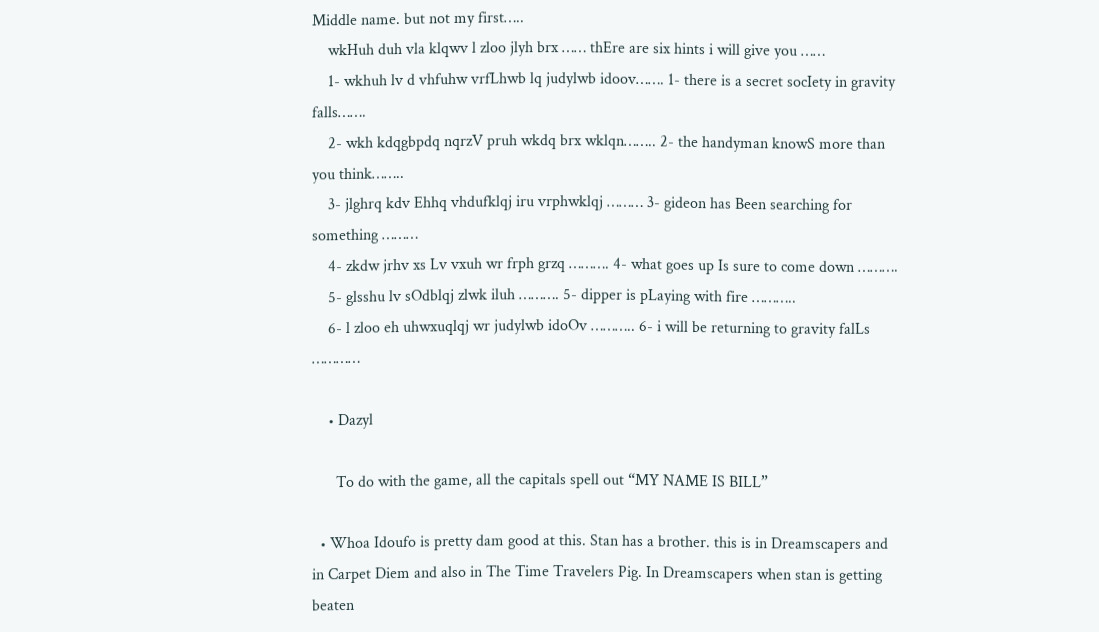Middle name. but not my first…..
    wkHuh duh vla klqwv l zloo jlyh brx …… thEre are six hints i will give you ……
    1- wkhuh lv d vhfuhw vrfLhwb lq judylwb idoov……. 1- there is a secret socIety in gravity falls…….
    2- wkh kdqgbpdq nqrzV pruh wkdq brx wklqn…….. 2- the handyman knowS more than you think……..
    3- jlghrq kdv Ehhq vhdufklqj iru vrphwklqj ……… 3- gideon has Been searching for something ………
    4- zkdw jrhv xs Lv vxuh wr frph grzq ………. 4- what goes up Is sure to come down ……….
    5- glsshu lv sOdblqj zlwk iluh ………. 5- dipper is pLaying with fire ………..
    6- l zloo eh uhwxuqlqj wr judylwb idoOv ……….. 6- i will be returning to gravity falLs …………

    • Dazyl

      To do with the game, all the capitals spell out “MY NAME IS BILL”

  • Whoa Idoufo is pretty dam good at this. Stan has a brother. this is in Dreamscapers and in Carpet Diem and also in The Time Travelers Pig. In Dreamscapers when stan is getting beaten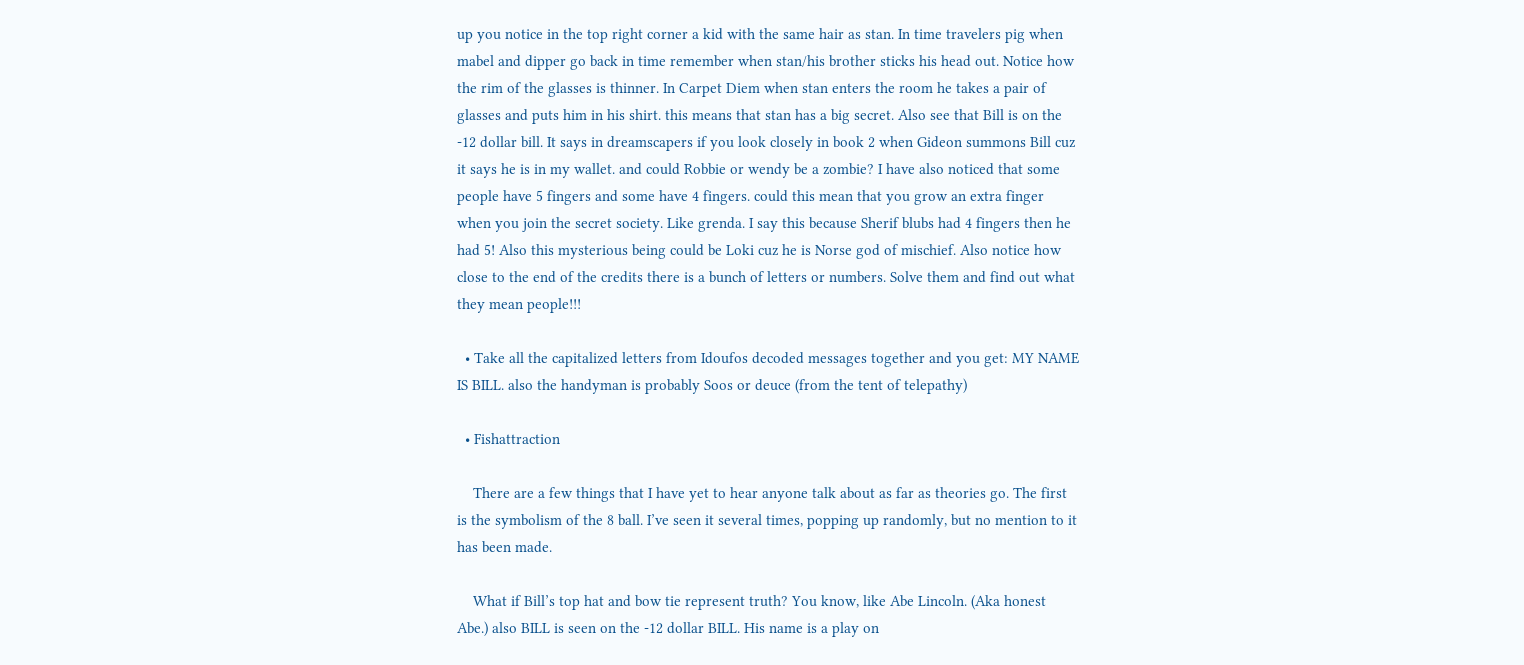up you notice in the top right corner a kid with the same hair as stan. In time travelers pig when mabel and dipper go back in time remember when stan/his brother sticks his head out. Notice how the rim of the glasses is thinner. In Carpet Diem when stan enters the room he takes a pair of glasses and puts him in his shirt. this means that stan has a big secret. Also see that Bill is on the -12 dollar bill. It says in dreamscapers if you look closely in book 2 when Gideon summons Bill cuz it says he is in my wallet. and could Robbie or wendy be a zombie? I have also noticed that some people have 5 fingers and some have 4 fingers. could this mean that you grow an extra finger when you join the secret society. Like grenda. I say this because Sherif blubs had 4 fingers then he had 5! Also this mysterious being could be Loki cuz he is Norse god of mischief. Also notice how close to the end of the credits there is a bunch of letters or numbers. Solve them and find out what they mean people!!!

  • Take all the capitalized letters from Idoufos decoded messages together and you get: MY NAME IS BILL. also the handyman is probably Soos or deuce (from the tent of telepathy)

  • Fishattraction

    There are a few things that I have yet to hear anyone talk about as far as theories go. The first is the symbolism of the 8 ball. I’ve seen it several times, popping up randomly, but no mention to it has been made.

    What if Bill’s top hat and bow tie represent truth? You know, like Abe Lincoln. (Aka honest Abe.) also BILL is seen on the -12 dollar BILL. His name is a play on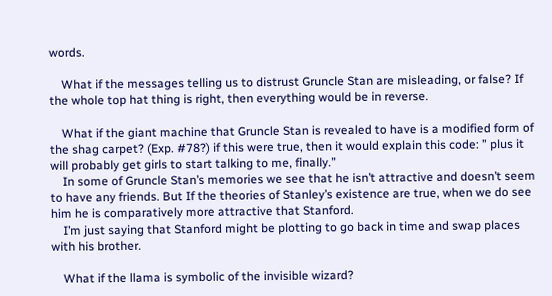words.

    What if the messages telling us to distrust Gruncle Stan are misleading, or false? If the whole top hat thing is right, then everything would be in reverse.

    What if the giant machine that Gruncle Stan is revealed to have is a modified form of the shag carpet? (Exp. #78?) if this were true, then it would explain this code: ” plus it will probably get girls to start talking to me, finally.”
    In some of Gruncle Stan’s memories we see that he isn’t attractive and doesn’t seem to have any friends. But If the theories of Stanley’s existence are true, when we do see him he is comparatively more attractive that Stanford.
    I’m just saying that Stanford might be plotting to go back in time and swap places with his brother.

    What if the llama is symbolic of the invisible wizard?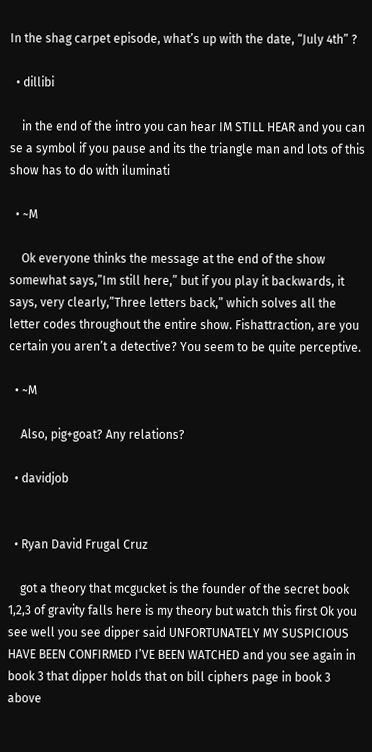In the shag carpet episode, what’s up with the date, “July 4th” ?

  • dillibi

    in the end of the intro you can hear IM STILL HEAR and you can se a symbol if you pause and its the triangle man and lots of this show has to do with iluminati

  • ~M

    Ok everyone thinks the message at the end of the show somewhat says,”Im still here,” but if you play it backwards, it says, very clearly,”Three letters back,” which solves all the letter codes throughout the entire show. Fishattraction, are you certain you aren’t a detective? You seem to be quite perceptive.

  • ~M

    Also, pig+goat? Any relations?

  • davidjob


  • Ryan David Frugal Cruz

    got a theory that mcgucket is the founder of the secret book 1,2,3 of gravity falls here is my theory but watch this first Ok you see well you see dipper said UNFORTUNATELY MY SUSPICIOUS HAVE BEEN CONFIRMED I’VE BEEN WATCHED and you see again in book 3 that dipper holds that on bill ciphers page in book 3 above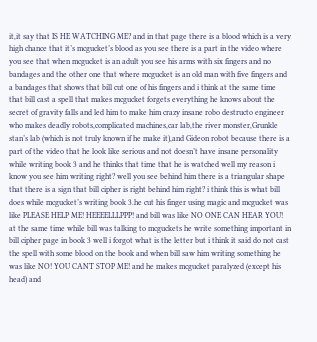it,it say that IS HE WATCHING ME? and in that page there is a blood which is a very high chance that it’s mcgucket’s blood as you see there is a part in the video where you see that when mcgucket is an adult you see his arms with six fingers and no bandages and the other one that where mcgucket is an old man with five fingers and a bandages that shows that bill cut one of his fingers and i think at the same time that bill cast a spell that makes mcgucket forgets everything he knows about the secret of gravity falls and led him to make him crazy insane robo destructo engineer who makes deadly robots,complicated machines,car lab,the river monster,Grunkle stan’s lab (which is not truly known if he make it),and Gideon robot because there is a part of the video that he look like serious and not doesn’t have insane personality while writing book 3 and he thinks that time that he is watched well my reason i know you see him writing right? well you see behind him there is a triangular shape that there is a sign that bill cipher is right behind him right? i think this is what bill does while mcgucket’s writing book 3.he cut his finger using magic and mcgucket was like PLEASE HELP ME! HEEEELLLPPP! and bill was like NO ONE CAN HEAR YOU! at the same time while bill was talking to mcguckets he write something important in bill cipher page in book 3 well i forgot what is the letter but i think it said do not cast the spell with some blood on the book and when bill saw him writing something he was like NO! YOU CANT STOP ME! and he makes mcgucket paralyzed (except his head) and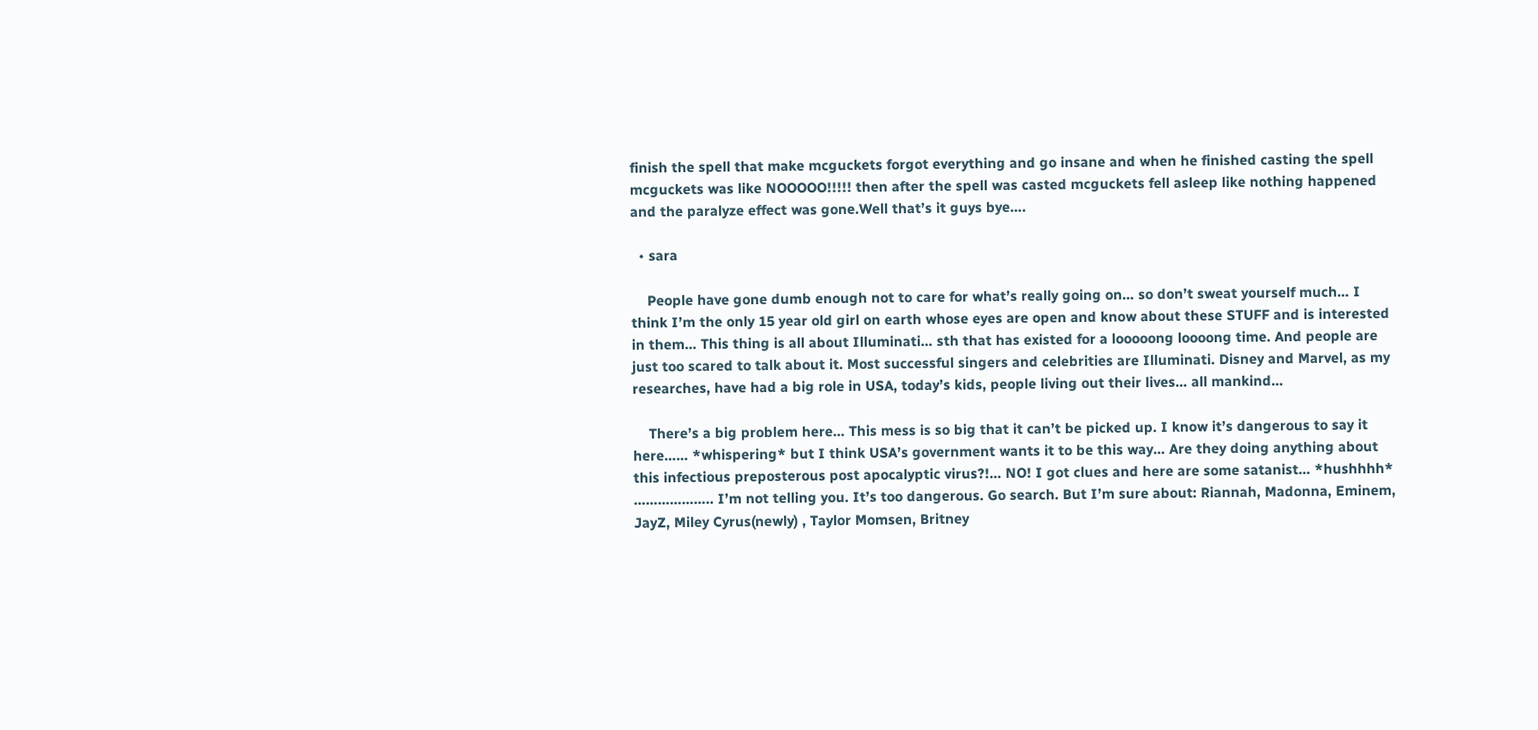finish the spell that make mcguckets forgot everything and go insane and when he finished casting the spell mcguckets was like NOOOOO!!!!! then after the spell was casted mcguckets fell asleep like nothing happened and the paralyze effect was gone.Well that’s it guys bye….

  • sara

    People have gone dumb enough not to care for what’s really going on… so don’t sweat yourself much… I think I’m the only 15 year old girl on earth whose eyes are open and know about these STUFF and is interested in them… This thing is all about Illuminati… sth that has existed for a looooong loooong time. And people are just too scared to talk about it. Most successful singers and celebrities are Illuminati. Disney and Marvel, as my researches, have had a big role in USA, today’s kids, people living out their lives… all mankind…

    There’s a big problem here… This mess is so big that it can’t be picked up. I know it’s dangerous to say it here…… *whispering* but I think USA’s government wants it to be this way… Are they doing anything about this infectious preposterous post apocalyptic virus?!… NO! I got clues and here are some satanist… *hushhhh* ……………….. I’m not telling you. It’s too dangerous. Go search. But I’m sure about: Riannah, Madonna, Eminem, JayZ, Miley Cyrus(newly) , Taylor Momsen, Britney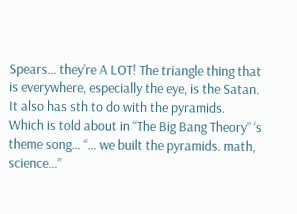Spears… they’re A LOT! The triangle thing that is everywhere, especially the eye, is the Satan. It also has sth to do with the pyramids. Which is told about in “The Big Bang Theory” ‘s theme song… “… we built the pyramids. math, science…”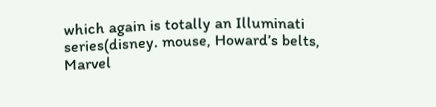which again is totally an Illuminati series(disney. mouse, Howard’s belts, Marvel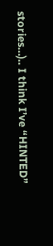stories…).. I think I’ve “HINTED”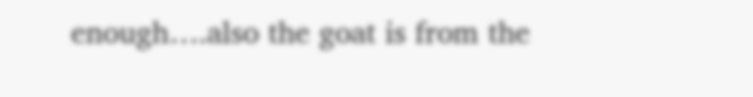enough….also the goat is from the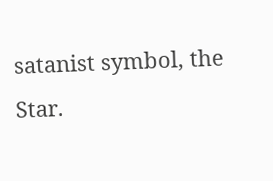satanist symbol, the Star.